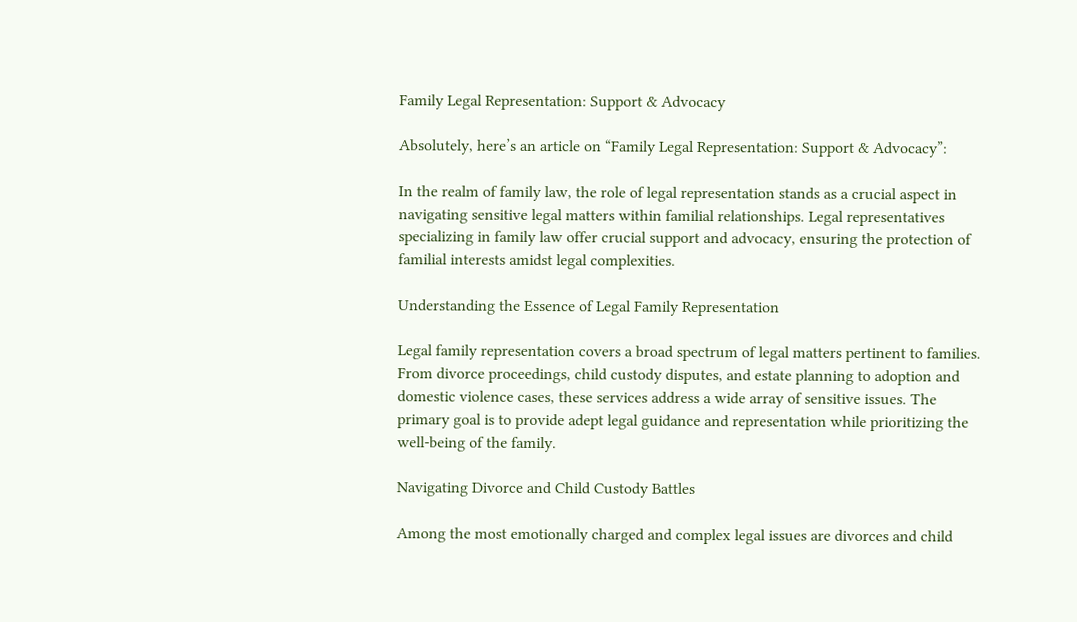Family Legal Representation: Support & Advocacy

Absolutely, here’s an article on “Family Legal Representation: Support & Advocacy”:

In the realm of family law, the role of legal representation stands as a crucial aspect in navigating sensitive legal matters within familial relationships. Legal representatives specializing in family law offer crucial support and advocacy, ensuring the protection of familial interests amidst legal complexities.

Understanding the Essence of Legal Family Representation

Legal family representation covers a broad spectrum of legal matters pertinent to families. From divorce proceedings, child custody disputes, and estate planning to adoption and domestic violence cases, these services address a wide array of sensitive issues. The primary goal is to provide adept legal guidance and representation while prioritizing the well-being of the family.

Navigating Divorce and Child Custody Battles

Among the most emotionally charged and complex legal issues are divorces and child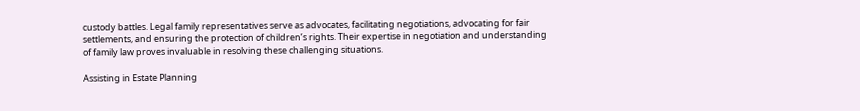custody battles. Legal family representatives serve as advocates, facilitating negotiations, advocating for fair settlements, and ensuring the protection of children’s rights. Their expertise in negotiation and understanding of family law proves invaluable in resolving these challenging situations.

Assisting in Estate Planning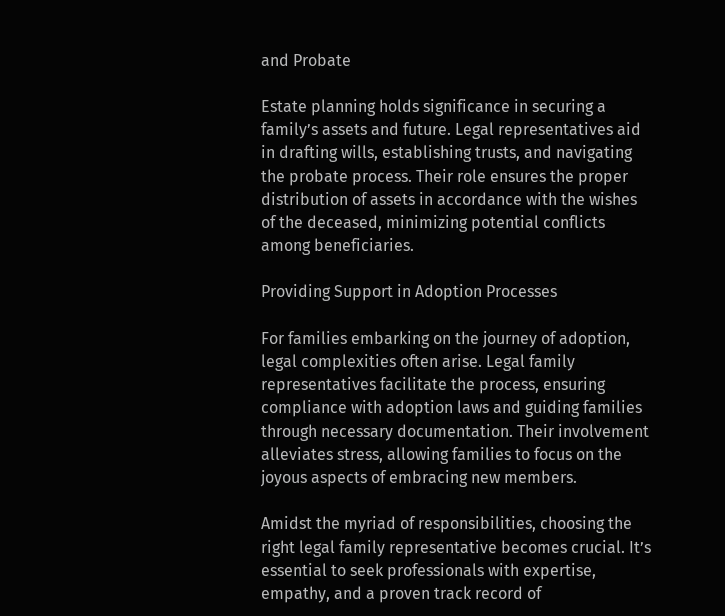and Probate

Estate planning holds significance in securing a family’s assets and future. Legal representatives aid in drafting wills, establishing trusts, and navigating the probate process. Their role ensures the proper distribution of assets in accordance with the wishes of the deceased, minimizing potential conflicts among beneficiaries.

Providing Support in Adoption Processes

For families embarking on the journey of adoption, legal complexities often arise. Legal family representatives facilitate the process, ensuring compliance with adoption laws and guiding families through necessary documentation. Their involvement alleviates stress, allowing families to focus on the joyous aspects of embracing new members.

Amidst the myriad of responsibilities, choosing the right legal family representative becomes crucial. It’s essential to seek professionals with expertise, empathy, and a proven track record of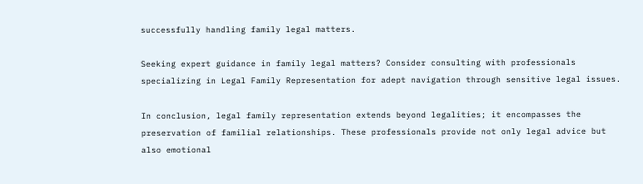successfully handling family legal matters.

Seeking expert guidance in family legal matters? Consider consulting with professionals specializing in Legal Family Representation for adept navigation through sensitive legal issues.

In conclusion, legal family representation extends beyond legalities; it encompasses the preservation of familial relationships. These professionals provide not only legal advice but also emotional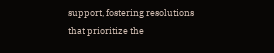support, fostering resolutions that prioritize the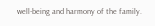well-being and harmony of the family.